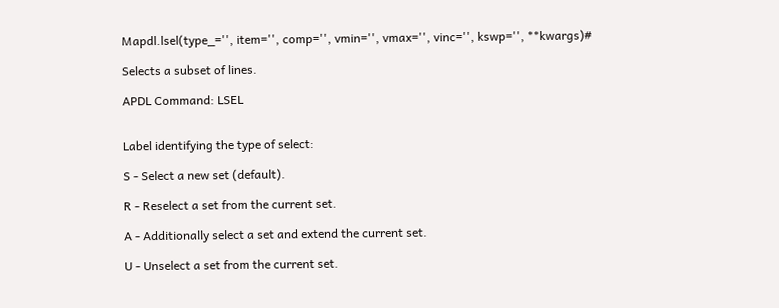Mapdl.lsel(type_='', item='', comp='', vmin='', vmax='', vinc='', kswp='', **kwargs)#

Selects a subset of lines.

APDL Command: LSEL


Label identifying the type of select:

S - Select a new set (default).

R - Reselect a set from the current set.

A - Additionally select a set and extend the current set.

U - Unselect a set from the current set.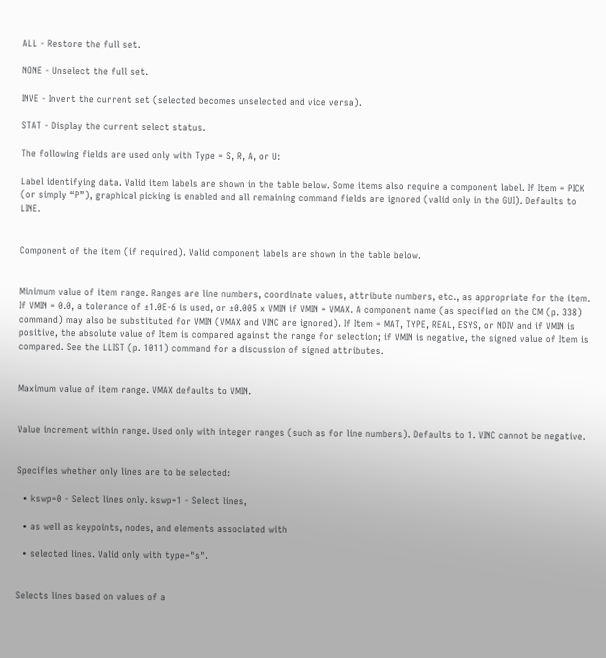ALL - Restore the full set.

NONE - Unselect the full set.

INVE - Invert the current set (selected becomes unselected and vice versa).

STAT - Display the current select status.

The following fields are used only with Type = S, R, A, or U:

Label identifying data. Valid item labels are shown in the table below. Some items also require a component label. If Item = PICK (or simply “P”), graphical picking is enabled and all remaining command fields are ignored (valid only in the GUI). Defaults to LINE.


Component of the item (if required). Valid component labels are shown in the table below.


Minimum value of item range. Ranges are line numbers, coordinate values, attribute numbers, etc., as appropriate for the item. If VMIN = 0.0, a tolerance of ±1.0E-6 is used, or ±0.005 x VMIN if VMIN = VMAX. A component name (as specified on the CM (p. 338) command) may also be substituted for VMIN (VMAX and VINC are ignored). If Item = MAT, TYPE, REAL, ESYS, or NDIV and if VMIN is positive, the absolute value of Item is compared against the range for selection; if VMIN is negative, the signed value of Item is compared. See the LLIST (p. 1011) command for a discussion of signed attributes.


Maximum value of item range. VMAX defaults to VMIN.


Value increment within range. Used only with integer ranges (such as for line numbers). Defaults to 1. VINC cannot be negative.


Specifies whether only lines are to be selected:

  • kswp=0 - Select lines only. kswp=1 - Select lines,

  • as well as keypoints, nodes, and elements associated with

  • selected lines. Valid only with type="s".


Selects lines based on values of a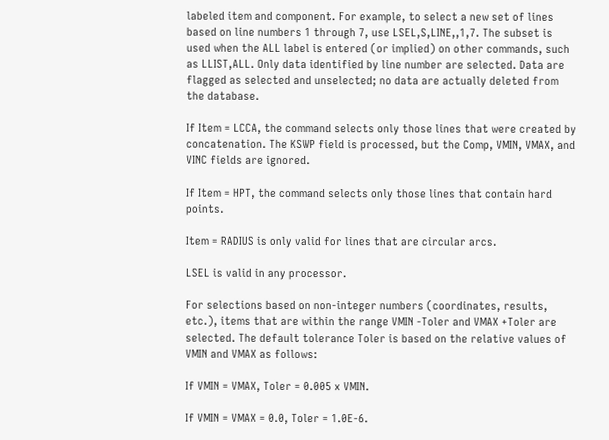labeled item and component. For example, to select a new set of lines based on line numbers 1 through 7, use LSEL,S,LINE,,1,7. The subset is used when the ALL label is entered (or implied) on other commands, such as LLIST,ALL. Only data identified by line number are selected. Data are flagged as selected and unselected; no data are actually deleted from the database.

If Item = LCCA, the command selects only those lines that were created by concatenation. The KSWP field is processed, but the Comp, VMIN, VMAX, and VINC fields are ignored.

If Item = HPT, the command selects only those lines that contain hard points.

Item = RADIUS is only valid for lines that are circular arcs.

LSEL is valid in any processor.

For selections based on non-integer numbers (coordinates, results, etc.), items that are within the range VMIN -Toler and VMAX +Toler are selected. The default tolerance Toler is based on the relative values of VMIN and VMAX as follows:

If VMIN = VMAX, Toler = 0.005 x VMIN.

If VMIN = VMAX = 0.0, Toler = 1.0E-6.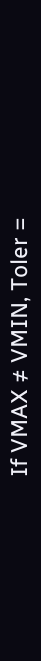If VMAX ≠ VMIN, Toler =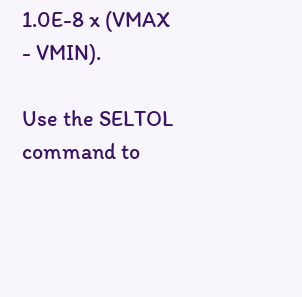1.0E-8 x (VMAX - VMIN).

Use the SELTOL command to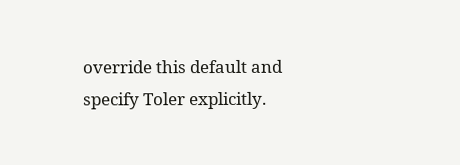override this default and specify Toler explicitly.